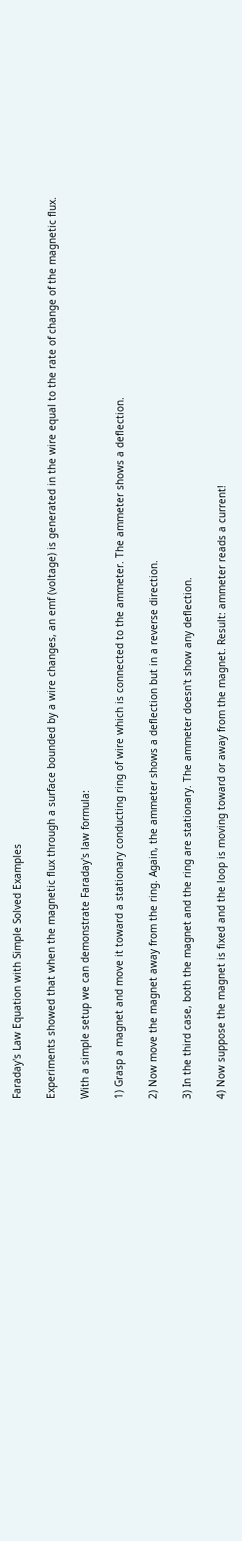Faraday's Law Equation with Simple Solved Examples

Experiments showed that when the magnetic flux through a surface bounded by a wire changes, an emf (voltage) is generated in the wire equal to the rate of change of the magnetic flux.

With a simple setup we can demonstrate Faraday's law formula:

1) Grasp a magnet and move it toward a stationary conducting ring of wire which is connected to the ammeter. The ammeter shows a deflection.

2) Now move the magnet away from the ring. Again, the ammeter shows a deflection but in a reverse direction.

3) In the third case, both the magnet and the ring are stationary. The ammeter doesn't show any deflection.

4) Now suppose the magnet is fixed and the loop is moving toward or away from the magnet. Result: ammeter reads a current!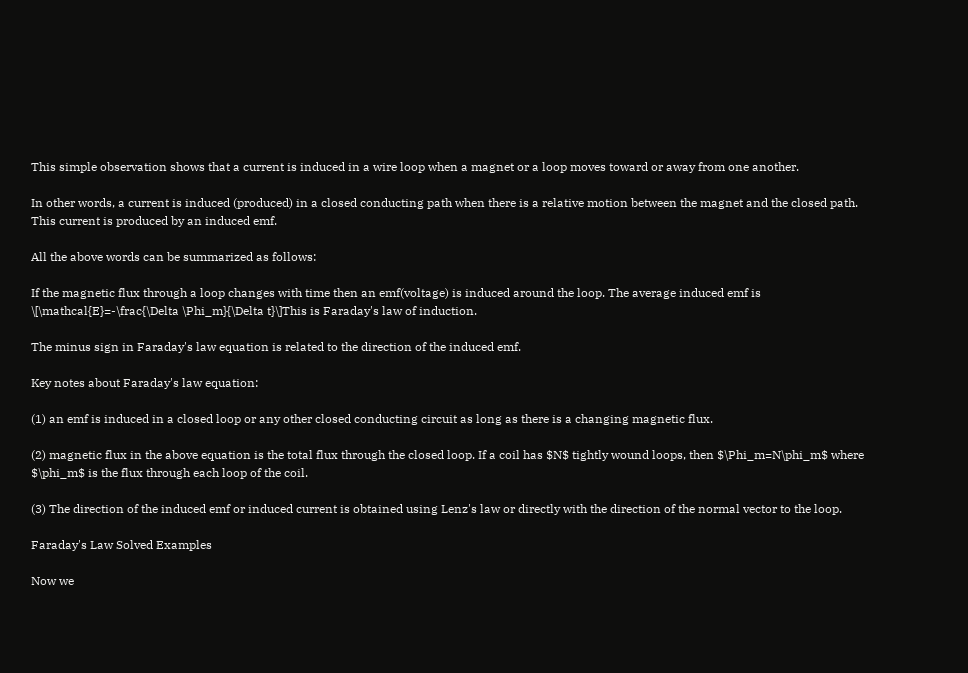This simple observation shows that a current is induced in a wire loop when a magnet or a loop moves toward or away from one another.

In other words, a current is induced (produced) in a closed conducting path when there is a relative motion between the magnet and the closed path. This current is produced by an induced emf.

All the above words can be summarized as follows:

If the magnetic flux through a loop changes with time then an emf(voltage) is induced around the loop. The average induced emf is \[\mathcal{E}=-\frac{\Delta \Phi_m}{\Delta t}\]This is Faraday's law of induction.

The minus sign in Faraday's law equation is related to the direction of the induced emf.

Key notes about Faraday's law equation:

(1) an emf is induced in a closed loop or any other closed conducting circuit as long as there is a changing magnetic flux.

(2) magnetic flux in the above equation is the total flux through the closed loop. If a coil has $N$ tightly wound loops, then $\Phi_m=N\phi_m$ where $\phi_m$ is the flux through each loop of the coil.

(3) The direction of the induced emf or induced current is obtained using Lenz's law or directly with the direction of the normal vector to the loop.

Faraday's Law Solved Examples

Now we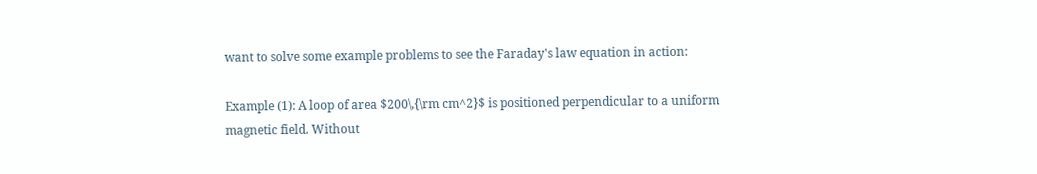want to solve some example problems to see the Faraday's law equation in action:

Example (1): A loop of area $200\,{\rm cm^2}$ is positioned perpendicular to a uniform magnetic field. Without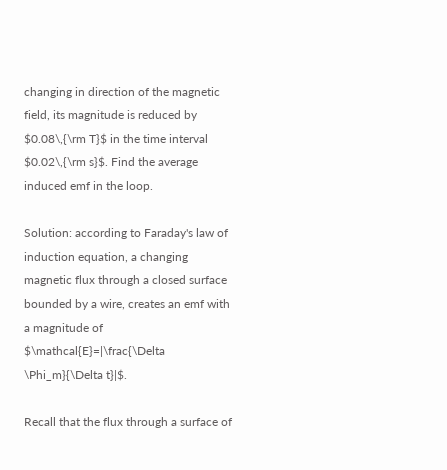changing in direction of the magnetic field, its magnitude is reduced by $0.08\,{\rm T}$ in the time interval $0.02\,{\rm s}$. Find the average induced emf in the loop.

Solution: according to Faraday's law of induction equation, a changing magnetic flux through a closed surface bounded by a wire, creates an emf with a magnitude of $\mathcal{E}=|\frac{\Delta \Phi_m}{\Delta t}|$.

Recall that the flux through a surface of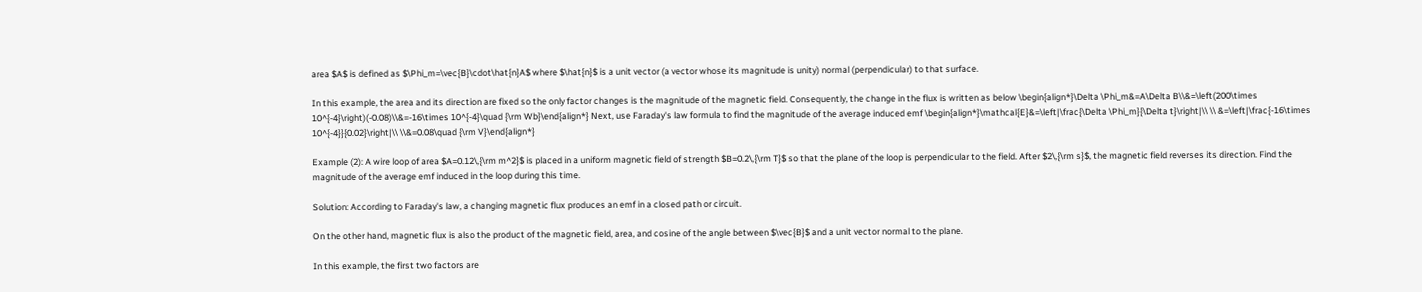area $A$ is defined as $\Phi_m=\vec{B}\cdot\hat{n}A$ where $\hat{n}$ is a unit vector (a vector whose its magnitude is unity) normal (perpendicular) to that surface.

In this example, the area and its direction are fixed so the only factor changes is the magnitude of the magnetic field. Consequently, the change in the flux is written as below \begin{align*}\Delta \Phi_m&=A\Delta B\\&=\left(200\times 10^{-4}\right)(-0.08)\\&=-16\times 10^{-4}\quad {\rm Wb}\end{align*} Next, use Faraday's law formula to find the magnitude of the average induced emf \begin{align*}\mathcal{E}&=\left|\frac{\Delta \Phi_m}{\Delta t}\right|\\ \\ &=\left|\frac{-16\times 10^{-4}}{0.02}\right|\\ \\&=0.08\quad {\rm V}\end{align*}

Example (2): A wire loop of area $A=0.12\,{\rm m^2}$ is placed in a uniform magnetic field of strength $B=0.2\,{\rm T}$ so that the plane of the loop is perpendicular to the field. After $2\,{\rm s}$, the magnetic field reverses its direction. Find the magnitude of the average emf induced in the loop during this time.

Solution: According to Faraday's law, a changing magnetic flux produces an emf in a closed path or circuit.

On the other hand, magnetic flux is also the product of the magnetic field, area, and cosine of the angle between $\vec{B}$ and a unit vector normal to the plane.

In this example, the first two factors are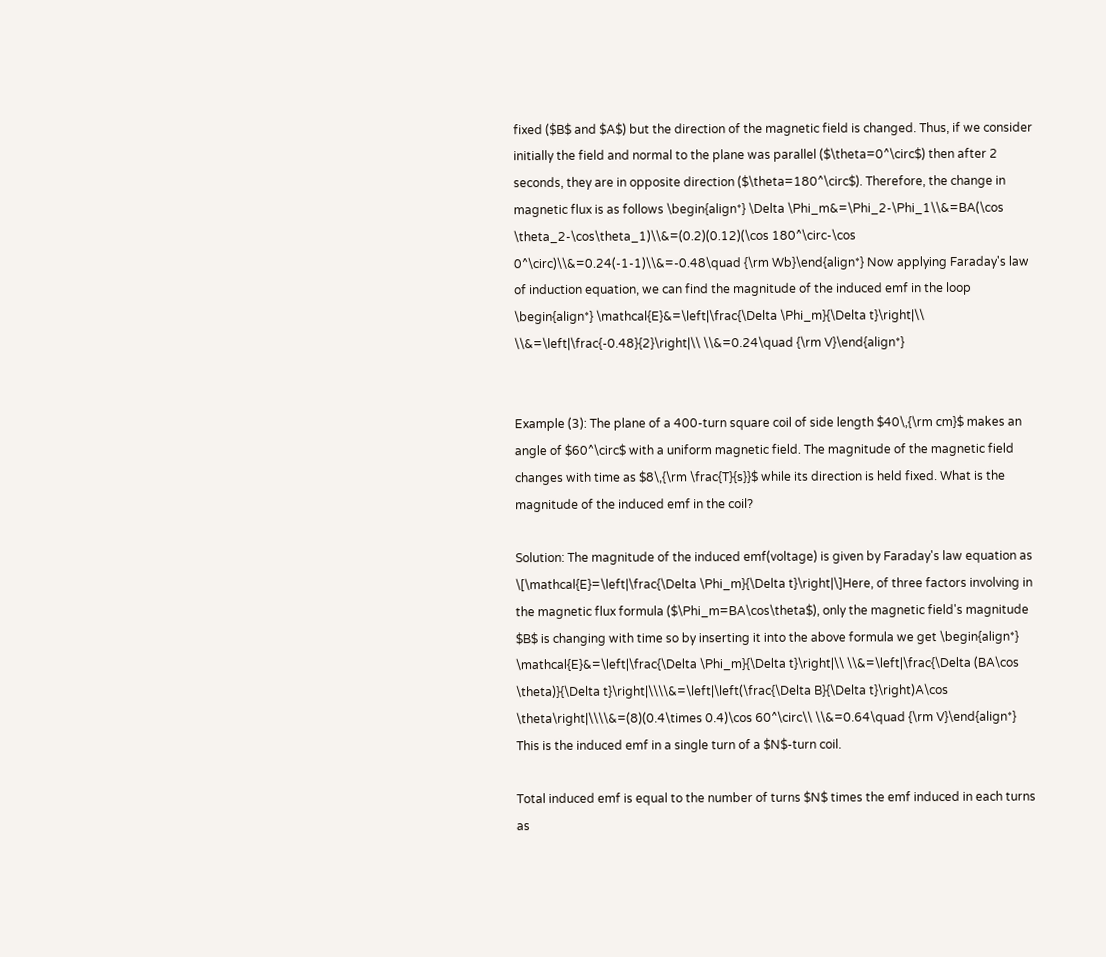fixed ($B$ and $A$) but the direction of the magnetic field is changed. Thus, if we consider initially the field and normal to the plane was parallel ($\theta=0^\circ$) then after 2 seconds, they are in opposite direction ($\theta=180^\circ$). Therefore, the change in magnetic flux is as follows \begin{align*} \Delta \Phi_m&=\Phi_2-\Phi_1\\&=BA(\cos \theta_2-\cos\theta_1)\\&=(0.2)(0.12)(\cos 180^\circ-\cos 0^\circ)\\&=0.24(-1-1)\\&=-0.48\quad {\rm Wb}\end{align*} Now applying Faraday's law of induction equation, we can find the magnitude of the induced emf in the loop \begin{align*} \mathcal{E}&=\left|\frac{\Delta \Phi_m}{\Delta t}\right|\\ \\&=\left|\frac{-0.48}{2}\right|\\ \\&=0.24\quad {\rm V}\end{align*}


Example (3): The plane of a 400-turn square coil of side length $40\,{\rm cm}$ makes an angle of $60^\circ$ with a uniform magnetic field. The magnitude of the magnetic field changes with time as $8\,{\rm \frac{T}{s}}$ while its direction is held fixed. What is the magnitude of the induced emf in the coil?

Solution: The magnitude of the induced emf(voltage) is given by Faraday's law equation as \[\mathcal{E}=\left|\frac{\Delta \Phi_m}{\Delta t}\right|\]Here, of three factors involving in the magnetic flux formula ($\Phi_m=BA\cos\theta$), only the magnetic field's magnitude $B$ is changing with time so by inserting it into the above formula we get \begin{align*} \mathcal{E}&=\left|\frac{\Delta \Phi_m}{\Delta t}\right|\\ \\&=\left|\frac{\Delta (BA\cos \theta)}{\Delta t}\right|\\\\&=\left|\left(\frac{\Delta B}{\Delta t}\right)A\cos \theta\right|\\\\&=(8)(0.4\times 0.4)\cos 60^\circ\\ \\&=0.64\quad {\rm V}\end{align*} This is the induced emf in a single turn of a $N$-turn coil.

Total induced emf is equal to the number of turns $N$ times the emf induced in each turns as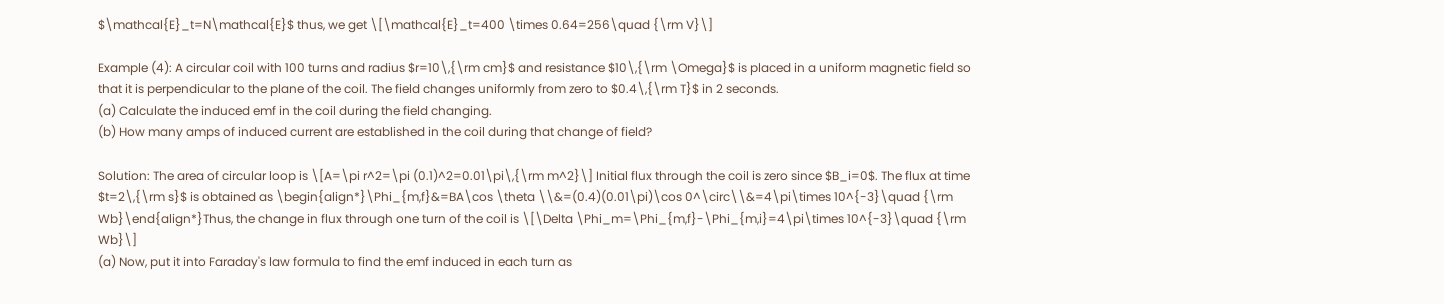$\mathcal{E}_t=N\mathcal{E}$ thus, we get \[\mathcal{E}_t=400 \times 0.64=256\quad {\rm V}\]

Example (4): A circular coil with 100 turns and radius $r=10\,{\rm cm}$ and resistance $10\,{\rm \Omega}$ is placed in a uniform magnetic field so that it is perpendicular to the plane of the coil. The field changes uniformly from zero to $0.4\,{\rm T}$ in 2 seconds.
(a) Calculate the induced emf in the coil during the field changing.
(b) How many amps of induced current are established in the coil during that change of field?

Solution: The area of circular loop is \[A=\pi r^2=\pi (0.1)^2=0.01\pi\,{\rm m^2}\] Initial flux through the coil is zero since $B_i=0$. The flux at time $t=2\,{\rm s}$ is obtained as \begin{align*}\Phi_{m,f}&=BA\cos \theta \\&=(0.4)(0.01\pi)\cos 0^\circ\\&=4\pi\times 10^{-3}\quad {\rm Wb}\end{align*}Thus, the change in flux through one turn of the coil is \[\Delta \Phi_m=\Phi_{m,f}-\Phi_{m,i}=4\pi\times 10^{-3}\quad {\rm Wb}\]
(a) Now, put it into Faraday's law formula to find the emf induced in each turn as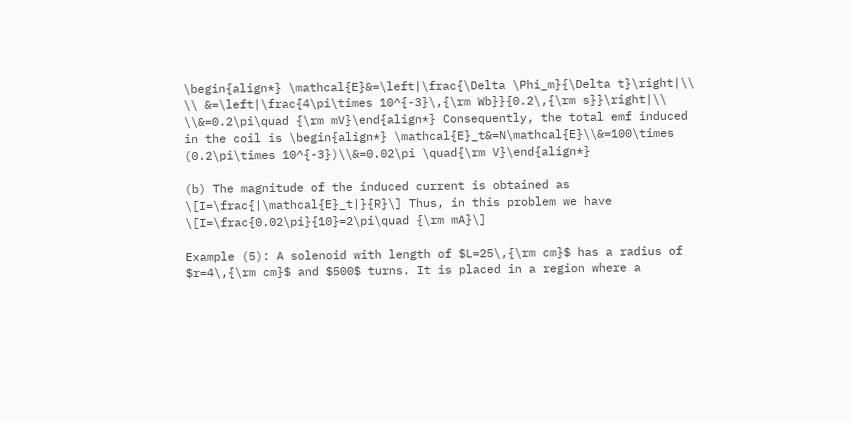\begin{align*} \mathcal{E}&=\left|\frac{\Delta \Phi_m}{\Delta t}\right|\\ \\ &=\left|\frac{4\pi\times 10^{-3}\,{\rm Wb}}{0.2\,{\rm s}}\right|\\ \\&=0.2\pi\quad {\rm mV}\end{align*} Consequently, the total emf induced in the coil is \begin{align*} \mathcal{E}_t&=N\mathcal{E}\\&=100\times (0.2\pi\times 10^{-3})\\&=0.02\pi \quad{\rm V}\end{align*}

(b) The magnitude of the induced current is obtained as \[I=\frac{|\mathcal{E}_t|}{R}\] Thus, in this problem we have \[I=\frac{0.02\pi}{10}=2\pi\quad {\rm mA}\]

Example (5): A solenoid with length of $L=25\,{\rm cm}$ has a radius of $r=4\,{\rm cm}$ and $500$ turns. It is placed in a region where a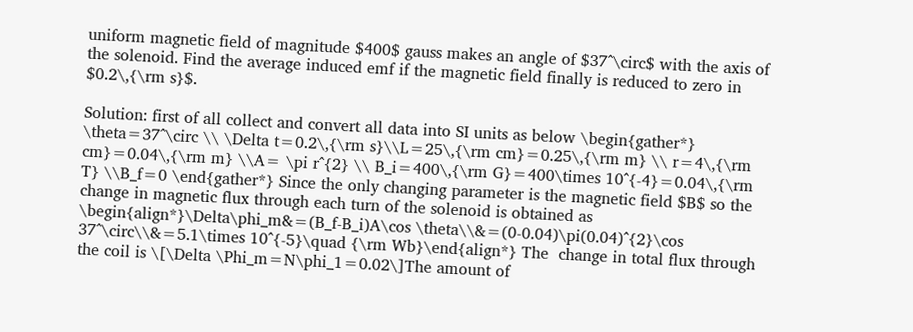uniform magnetic field of magnitude $400$ gauss makes an angle of $37^\circ$ with the axis of the solenoid. Find the average induced emf if the magnetic field finally is reduced to zero in  $0.2\,{\rm s}$.

Solution: first of all collect and convert all data into SI units as below \begin{gather*} \theta=37^\circ \\ \Delta t=0.2\,{\rm s}\\L=25\,{\rm cm}=0.25\,{\rm m} \\ r=4\,{\rm cm}=0.04\,{\rm m} \\A= \pi r^{2} \\ B_i=400\,{\rm G}=400\times 10^{-4}=0.04\,{\rm T} \\B_f=0 \end{gather*} Since the only changing parameter is the magnetic field $B$ so the change in magnetic flux through each turn of the solenoid is obtained as \begin{align*}\Delta\phi_m&=(B_f-B_i)A\cos \theta\\&=(0-0.04)\pi(0.04)^{2}\cos 37^\circ\\&=5.1\times 10^{-5}\quad {\rm Wb}\end{align*} The  change in total flux through the coil is \[\Delta \Phi_m=N\phi_1=0.02\]The amount of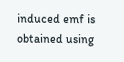induced emf is obtained using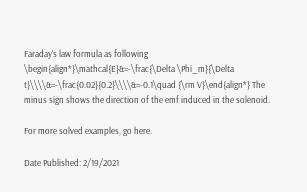Faraday's law formula as following \begin{align*}\mathcal{E}&=-\frac{\Delta \Phi_m}{\Delta t}\\\\&=-\frac{0.02}{0.2}\\\\&=-0.1\quad {\rm V}\end{align*} The minus sign shows the direction of the emf induced in the solenoid.

For more solved examples, go here.

Date Published: 2/19/2021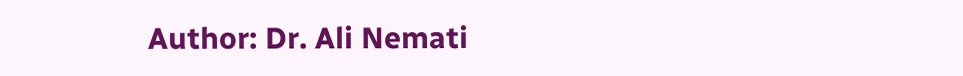Author: Dr. Ali Nemati